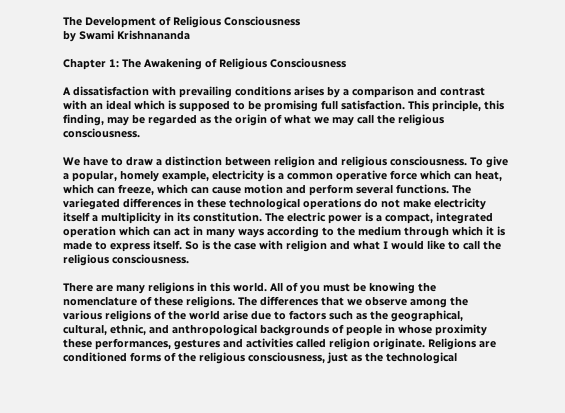The Development of Religious Consciousness
by Swami Krishnananda

Chapter 1: The Awakening of Religious Consciousness

A dissatisfaction with prevailing conditions arises by a comparison and contrast with an ideal which is supposed to be promising full satisfaction. This principle, this finding, may be regarded as the origin of what we may call the religious consciousness.

We have to draw a distinction between religion and religious consciousness. To give a popular, homely example, electricity is a common operative force which can heat, which can freeze, which can cause motion and perform several functions. The variegated differences in these technological operations do not make electricity itself a multiplicity in its constitution. The electric power is a compact, integrated operation which can act in many ways according to the medium through which it is made to express itself. So is the case with religion and what I would like to call the religious consciousness.

There are many religions in this world. All of you must be knowing the nomenclature of these religions. The differences that we observe among the various religions of the world arise due to factors such as the geographical, cultural, ethnic, and anthropological backgrounds of people in whose proximity these performances, gestures and activities called religion originate. Religions are conditioned forms of the religious consciousness, just as the technological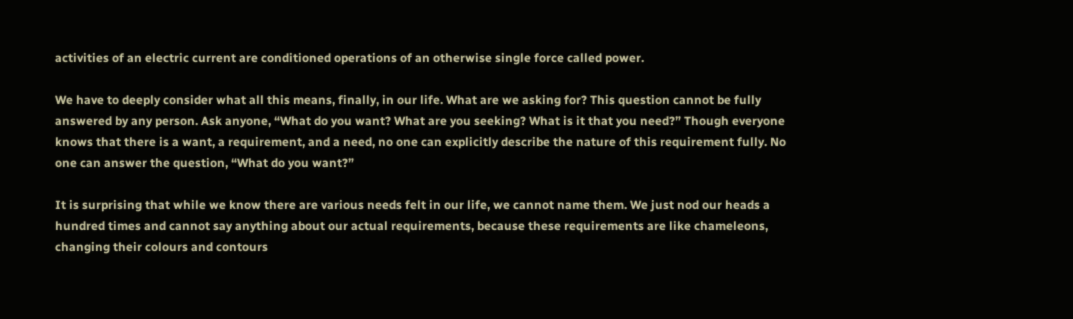activities of an electric current are conditioned operations of an otherwise single force called power.

We have to deeply consider what all this means, finally, in our life. What are we asking for? This question cannot be fully answered by any person. Ask anyone, “What do you want? What are you seeking? What is it that you need?” Though everyone knows that there is a want, a requirement, and a need, no one can explicitly describe the nature of this requirement fully. No one can answer the question, “What do you want?”

It is surprising that while we know there are various needs felt in our life, we cannot name them. We just nod our heads a hundred times and cannot say anything about our actual requirements, because these requirements are like chameleons, changing their colours and contours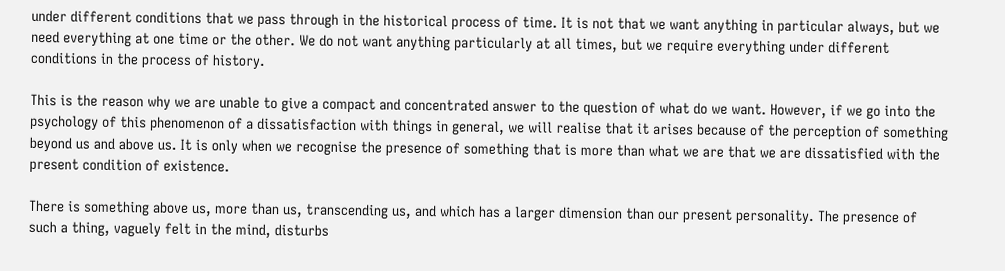under different conditions that we pass through in the historical process of time. It is not that we want anything in particular always, but we need everything at one time or the other. We do not want anything particularly at all times, but we require everything under different conditions in the process of history.

This is the reason why we are unable to give a compact and concentrated answer to the question of what do we want. However, if we go into the psychology of this phenomenon of a dissatisfaction with things in general, we will realise that it arises because of the perception of something beyond us and above us. It is only when we recognise the presence of something that is more than what we are that we are dissatisfied with the present condition of existence.

There is something above us, more than us, transcending us, and which has a larger dimension than our present personality. The presence of such a thing, vaguely felt in the mind, disturbs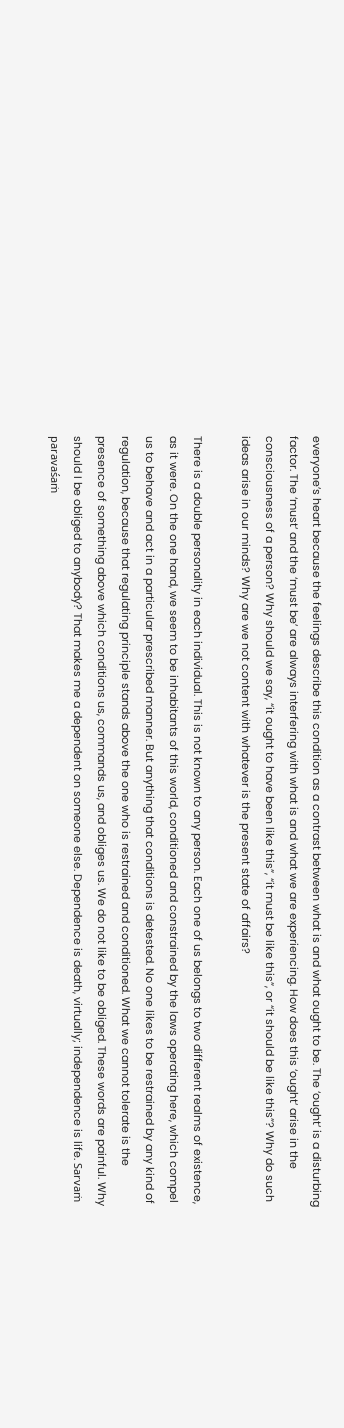everyone’s heart because the feelings describe this condition as a contrast between what is and what ought to be. The ‘ought’ is a disturbing factor. The ‘must’ and the ‘must be’ are always interfering with what is and what we are experiencing. How does this ‘ought’ arise in the consciousness of a person? Why should we say, “it ought to have been like this”, “it must be like this”, or “it should be like this”? Why do such ideas arise in our minds? Why are we not content with whatever is the present state of affairs?

There is a double personality in each individual. This is not known to any person. Each one of us belongs to two different realms of existence, as it were. On the one hand, we seem to be inhabitants of this world, conditioned and constrained by the laws operating here, which compel us to behave and act in a particular prescribed manner. But anything that conditions is detested. No one likes to be restrained by any kind of regulation, because that regulating principle stands above the one who is restrained and conditioned. What we cannot tolerate is the presence of something above which conditions us, commands us, and obliges us. We do not like to be obliged. These words are painful. Why should I be obliged to anybody? That makes me a dependent on someone else. Dependence is death, virtually; independence is life. Sarvaṁ paravaśaṁ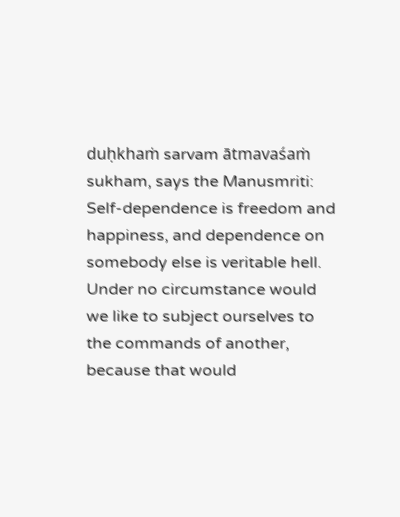duḥkhaṁ sarvam ātmavaśaṁ sukham, says the Manusmriti: Self-dependence is freedom and happiness, and dependence on somebody else is veritable hell. Under no circumstance would we like to subject ourselves to the commands of another, because that would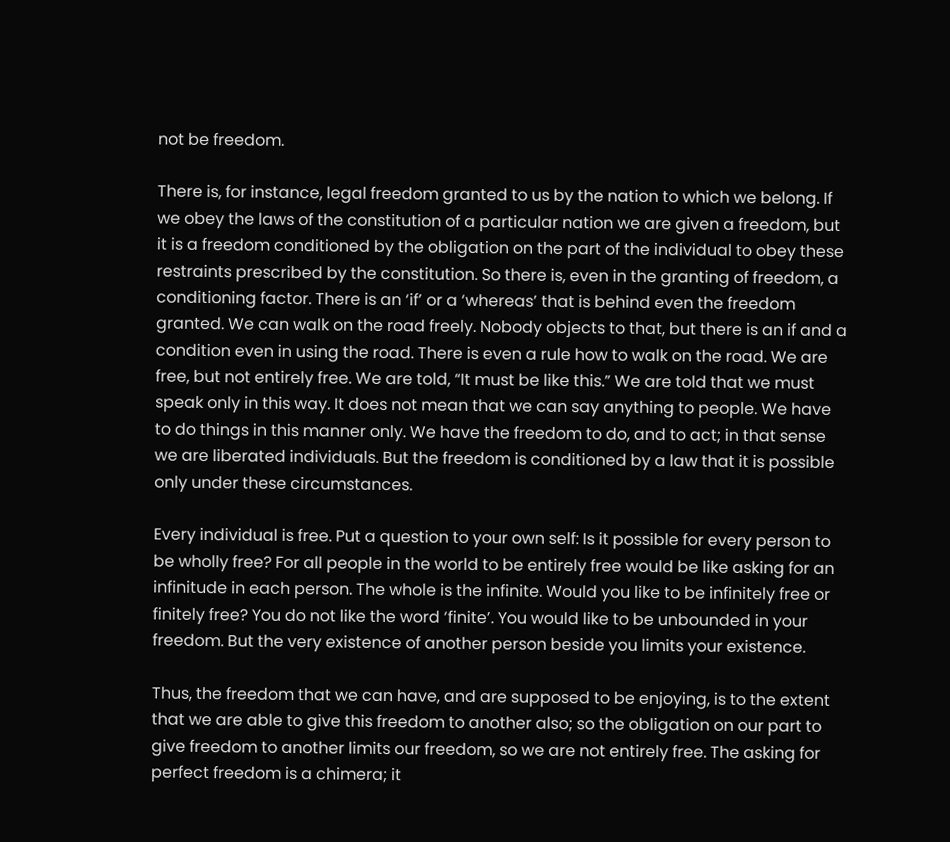not be freedom.

There is, for instance, legal freedom granted to us by the nation to which we belong. If we obey the laws of the constitution of a particular nation we are given a freedom, but it is a freedom conditioned by the obligation on the part of the individual to obey these restraints prescribed by the constitution. So there is, even in the granting of freedom, a conditioning factor. There is an ‘if’ or a ‘whereas’ that is behind even the freedom granted. We can walk on the road freely. Nobody objects to that, but there is an if and a condition even in using the road. There is even a rule how to walk on the road. We are free, but not entirely free. We are told, “It must be like this.” We are told that we must speak only in this way. It does not mean that we can say anything to people. We have to do things in this manner only. We have the freedom to do, and to act; in that sense we are liberated individuals. But the freedom is conditioned by a law that it is possible only under these circumstances.

Every individual is free. Put a question to your own self: Is it possible for every person to be wholly free? For all people in the world to be entirely free would be like asking for an infinitude in each person. The whole is the infinite. Would you like to be infinitely free or finitely free? You do not like the word ‘finite’. You would like to be unbounded in your freedom. But the very existence of another person beside you limits your existence.

Thus, the freedom that we can have, and are supposed to be enjoying, is to the extent that we are able to give this freedom to another also; so the obligation on our part to give freedom to another limits our freedom, so we are not entirely free. The asking for perfect freedom is a chimera; it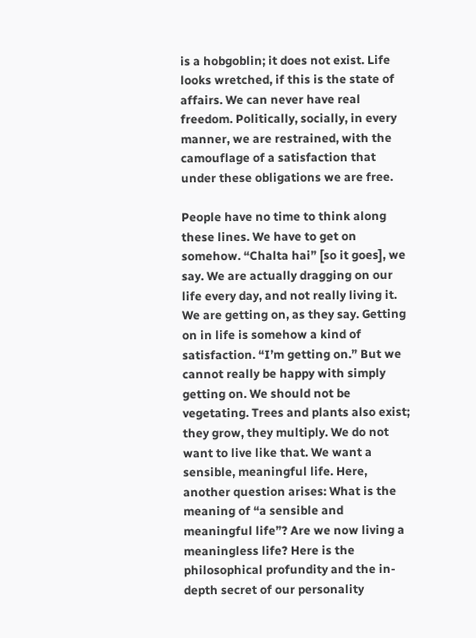is a hobgoblin; it does not exist. Life looks wretched, if this is the state of affairs. We can never have real freedom. Politically, socially, in every manner, we are restrained, with the camouflage of a satisfaction that under these obligations we are free.

People have no time to think along these lines. We have to get on somehow. “Chalta hai” [so it goes], we say. We are actually dragging on our life every day, and not really living it. We are getting on, as they say. Getting on in life is somehow a kind of satisfaction. “I’m getting on.” But we cannot really be happy with simply getting on. We should not be vegetating. Trees and plants also exist; they grow, they multiply. We do not want to live like that. We want a sensible, meaningful life. Here, another question arises: What is the meaning of “a sensible and meaningful life”? Are we now living a meaningless life? Here is the philosophical profundity and the in-depth secret of our personality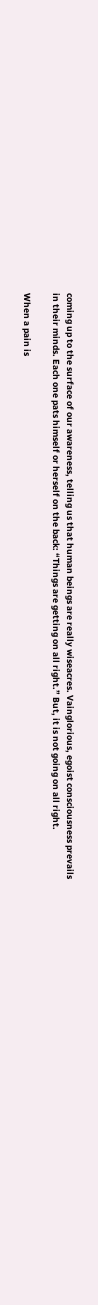coming up to the surface of our awareness, telling us that human beings are really wiseacres. Vainglorious, egoist consciousness prevails in their minds. Each one pats himself or herself on the back: “Things are getting on all right.” But, it is not going on all right.

When a pain is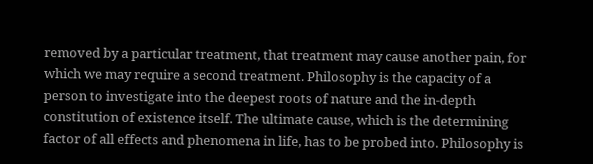removed by a particular treatment, that treatment may cause another pain, for which we may require a second treatment. Philosophy is the capacity of a person to investigate into the deepest roots of nature and the in-depth constitution of existence itself. The ultimate cause, which is the determining factor of all effects and phenomena in life, has to be probed into. Philosophy is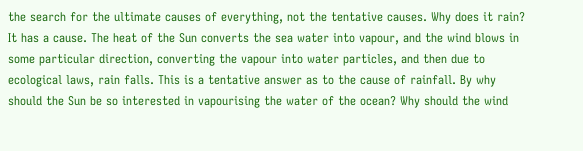the search for the ultimate causes of everything, not the tentative causes. Why does it rain? It has a cause. The heat of the Sun converts the sea water into vapour, and the wind blows in some particular direction, converting the vapour into water particles, and then due to ecological laws, rain falls. This is a tentative answer as to the cause of rainfall. By why should the Sun be so interested in vapourising the water of the ocean? Why should the wind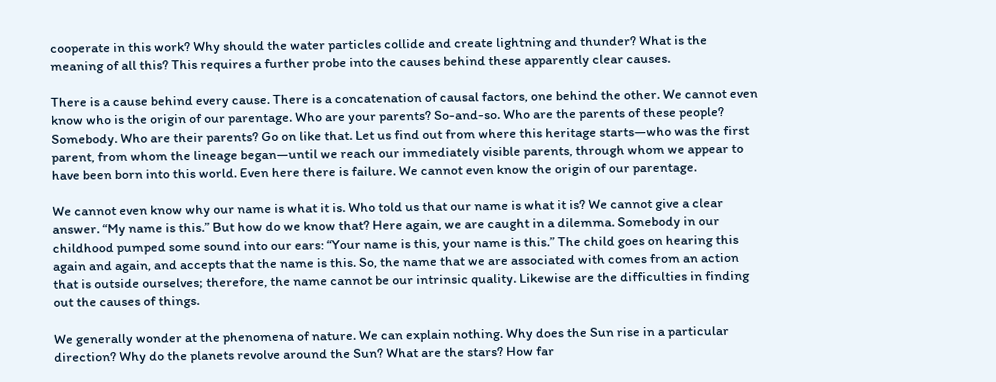cooperate in this work? Why should the water particles collide and create lightning and thunder? What is the meaning of all this? This requires a further probe into the causes behind these apparently clear causes.

There is a cause behind every cause. There is a concatenation of causal factors, one behind the other. We cannot even know who is the origin of our parentage. Who are your parents? So-and-so. Who are the parents of these people? Somebody. Who are their parents? Go on like that. Let us find out from where this heritage starts—who was the first parent, from whom the lineage began—until we reach our immediately visible parents, through whom we appear to have been born into this world. Even here there is failure. We cannot even know the origin of our parentage.

We cannot even know why our name is what it is. Who told us that our name is what it is? We cannot give a clear answer. “My name is this.” But how do we know that? Here again, we are caught in a dilemma. Somebody in our childhood pumped some sound into our ears: “Your name is this, your name is this.” The child goes on hearing this again and again, and accepts that the name is this. So, the name that we are associated with comes from an action that is outside ourselves; therefore, the name cannot be our intrinsic quality. Likewise are the difficulties in finding out the causes of things.

We generally wonder at the phenomena of nature. We can explain nothing. Why does the Sun rise in a particular direction? Why do the planets revolve around the Sun? What are the stars? How far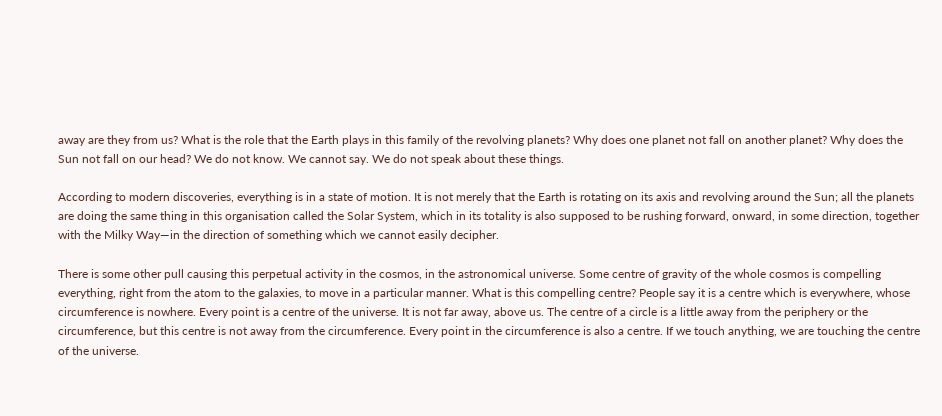away are they from us? What is the role that the Earth plays in this family of the revolving planets? Why does one planet not fall on another planet? Why does the Sun not fall on our head? We do not know. We cannot say. We do not speak about these things.

According to modern discoveries, everything is in a state of motion. It is not merely that the Earth is rotating on its axis and revolving around the Sun; all the planets are doing the same thing in this organisation called the Solar System, which in its totality is also supposed to be rushing forward, onward, in some direction, together with the Milky Way—in the direction of something which we cannot easily decipher.

There is some other pull causing this perpetual activity in the cosmos, in the astronomical universe. Some centre of gravity of the whole cosmos is compelling everything, right from the atom to the galaxies, to move in a particular manner. What is this compelling centre? People say it is a centre which is everywhere, whose circumference is nowhere. Every point is a centre of the universe. It is not far away, above us. The centre of a circle is a little away from the periphery or the circumference, but this centre is not away from the circumference. Every point in the circumference is also a centre. If we touch anything, we are touching the centre of the universe.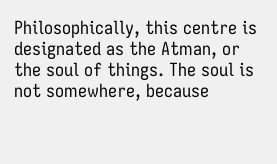Philosophically, this centre is designated as the Atman, or the soul of things. The soul is not somewhere, because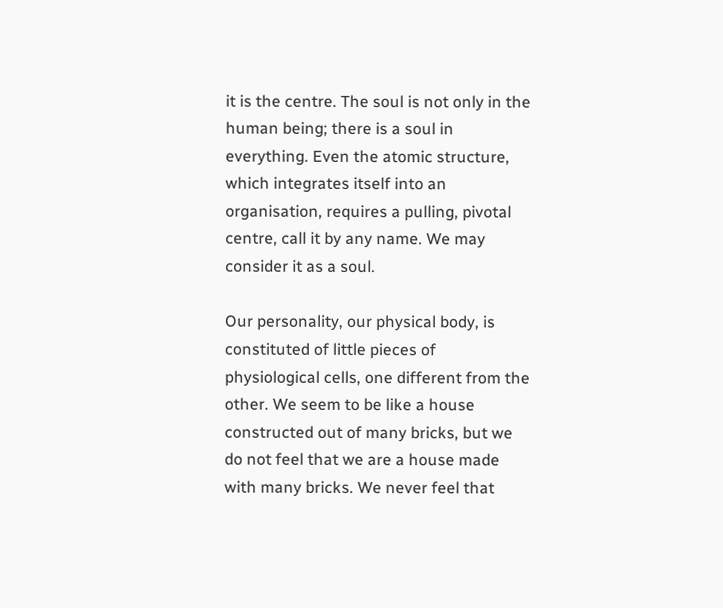it is the centre. The soul is not only in the human being; there is a soul in everything. Even the atomic structure, which integrates itself into an organisation, requires a pulling, pivotal centre, call it by any name. We may consider it as a soul.

Our personality, our physical body, is constituted of little pieces of physiological cells, one different from the other. We seem to be like a house constructed out of many bricks, but we do not feel that we are a house made with many bricks. We never feel that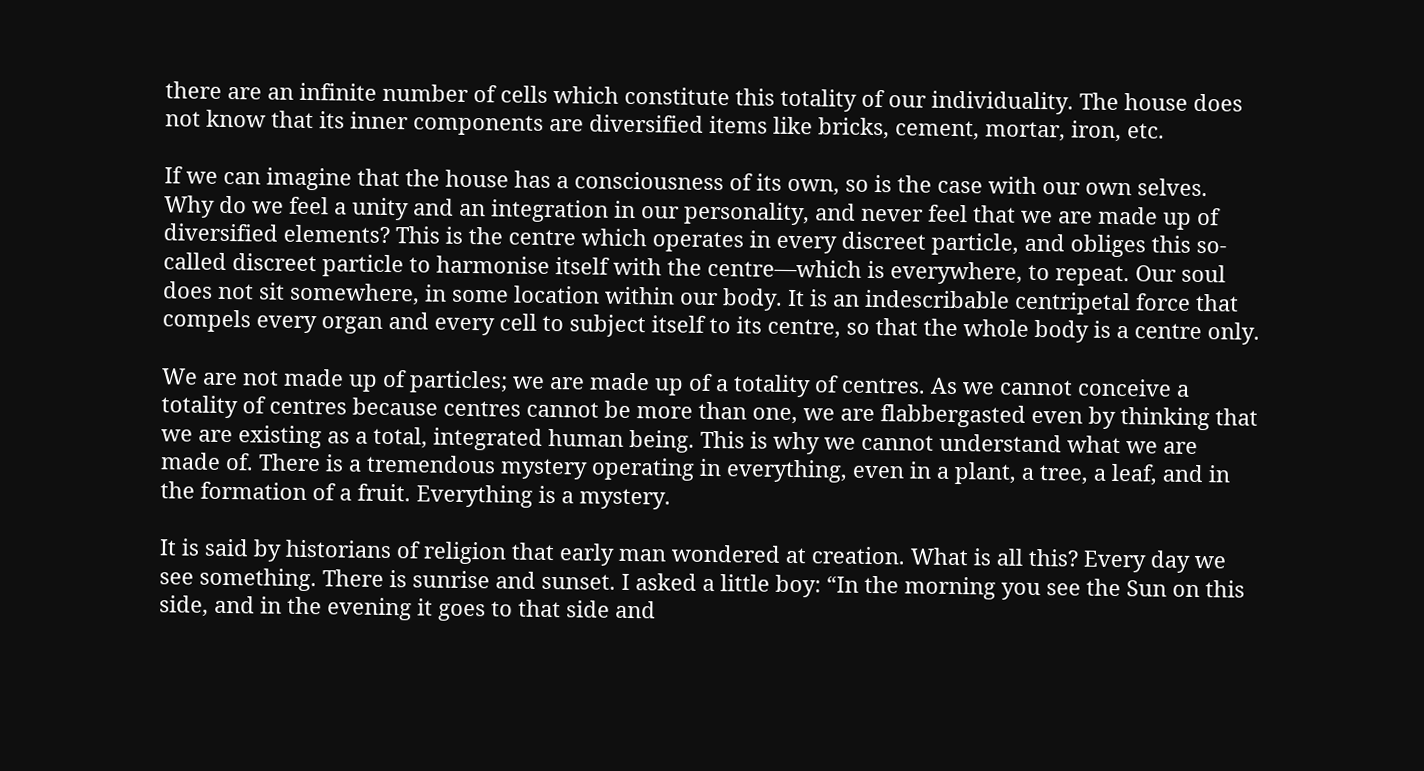there are an infinite number of cells which constitute this totality of our individuality. The house does not know that its inner components are diversified items like bricks, cement, mortar, iron, etc.

If we can imagine that the house has a consciousness of its own, so is the case with our own selves. Why do we feel a unity and an integration in our personality, and never feel that we are made up of diversified elements? This is the centre which operates in every discreet particle, and obliges this so-called discreet particle to harmonise itself with the centre—which is everywhere, to repeat. Our soul does not sit somewhere, in some location within our body. It is an indescribable centripetal force that compels every organ and every cell to subject itself to its centre, so that the whole body is a centre only.

We are not made up of particles; we are made up of a totality of centres. As we cannot conceive a totality of centres because centres cannot be more than one, we are flabbergasted even by thinking that we are existing as a total, integrated human being. This is why we cannot understand what we are made of. There is a tremendous mystery operating in everything, even in a plant, a tree, a leaf, and in the formation of a fruit. Everything is a mystery.

It is said by historians of religion that early man wondered at creation. What is all this? Every day we see something. There is sunrise and sunset. I asked a little boy: “In the morning you see the Sun on this side, and in the evening it goes to that side and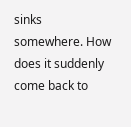sinks somewhere. How does it suddenly come back to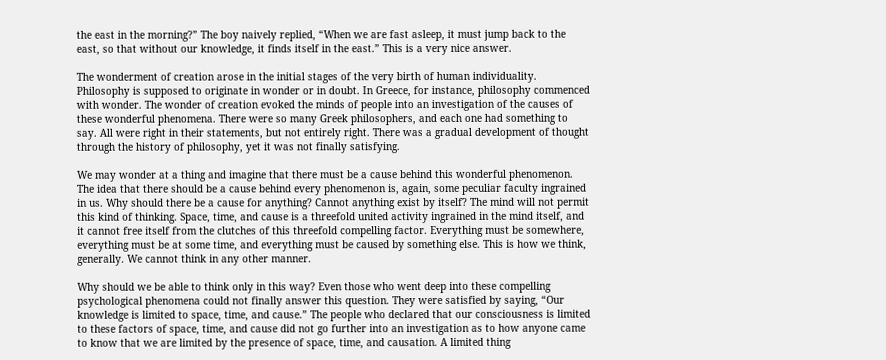the east in the morning?” The boy naively replied, “When we are fast asleep, it must jump back to the east, so that without our knowledge, it finds itself in the east.” This is a very nice answer.

The wonderment of creation arose in the initial stages of the very birth of human individuality. Philosophy is supposed to originate in wonder or in doubt. In Greece, for instance, philosophy commenced with wonder. The wonder of creation evoked the minds of people into an investigation of the causes of these wonderful phenomena. There were so many Greek philosophers, and each one had something to say. All were right in their statements, but not entirely right. There was a gradual development of thought through the history of philosophy, yet it was not finally satisfying.

We may wonder at a thing and imagine that there must be a cause behind this wonderful phenomenon. The idea that there should be a cause behind every phenomenon is, again, some peculiar faculty ingrained in us. Why should there be a cause for anything? Cannot anything exist by itself? The mind will not permit this kind of thinking. Space, time, and cause is a threefold united activity ingrained in the mind itself, and it cannot free itself from the clutches of this threefold compelling factor. Everything must be somewhere, everything must be at some time, and everything must be caused by something else. This is how we think, generally. We cannot think in any other manner.

Why should we be able to think only in this way? Even those who went deep into these compelling psychological phenomena could not finally answer this question. They were satisfied by saying, “Our knowledge is limited to space, time, and cause.” The people who declared that our consciousness is limited to these factors of space, time, and cause did not go further into an investigation as to how anyone came to know that we are limited by the presence of space, time, and causation. A limited thing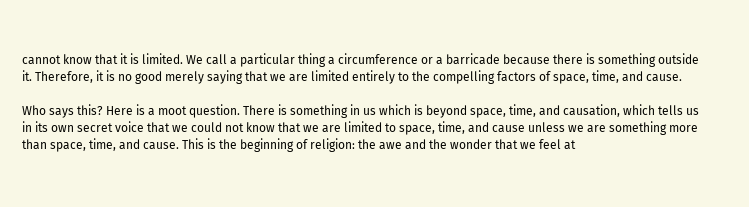cannot know that it is limited. We call a particular thing a circumference or a barricade because there is something outside it. Therefore, it is no good merely saying that we are limited entirely to the compelling factors of space, time, and cause.

Who says this? Here is a moot question. There is something in us which is beyond space, time, and causation, which tells us in its own secret voice that we could not know that we are limited to space, time, and cause unless we are something more than space, time, and cause. This is the beginning of religion: the awe and the wonder that we feel at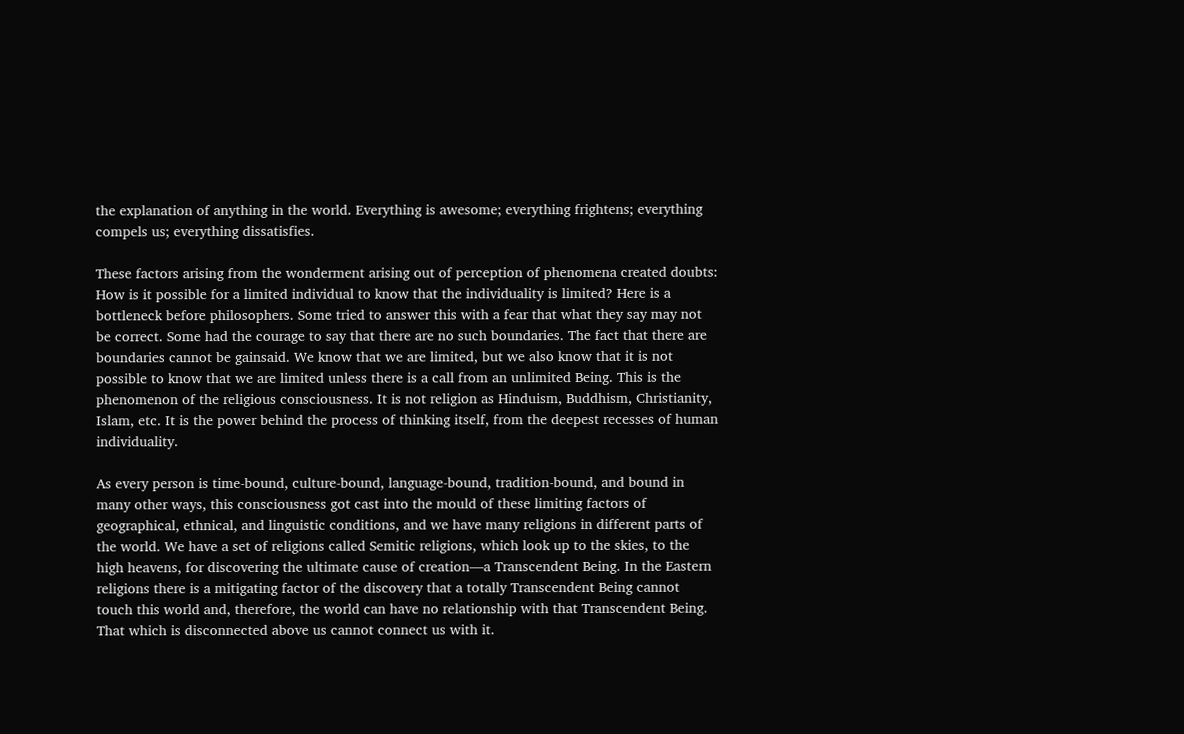the explanation of anything in the world. Everything is awesome; everything frightens; everything compels us; everything dissatisfies.

These factors arising from the wonderment arising out of perception of phenomena created doubts: How is it possible for a limited individual to know that the individuality is limited? Here is a bottleneck before philosophers. Some tried to answer this with a fear that what they say may not be correct. Some had the courage to say that there are no such boundaries. The fact that there are boundaries cannot be gainsaid. We know that we are limited, but we also know that it is not possible to know that we are limited unless there is a call from an unlimited Being. This is the phenomenon of the religious consciousness. It is not religion as Hinduism, Buddhism, Christianity, Islam, etc. It is the power behind the process of thinking itself, from the deepest recesses of human individuality.

As every person is time-bound, culture-bound, language-bound, tradition-bound, and bound in many other ways, this consciousness got cast into the mould of these limiting factors of geographical, ethnical, and linguistic conditions, and we have many religions in different parts of the world. We have a set of religions called Semitic religions, which look up to the skies, to the high heavens, for discovering the ultimate cause of creation—a Transcendent Being. In the Eastern religions there is a mitigating factor of the discovery that a totally Transcendent Being cannot touch this world and, therefore, the world can have no relationship with that Transcendent Being. That which is disconnected above us cannot connect us with it.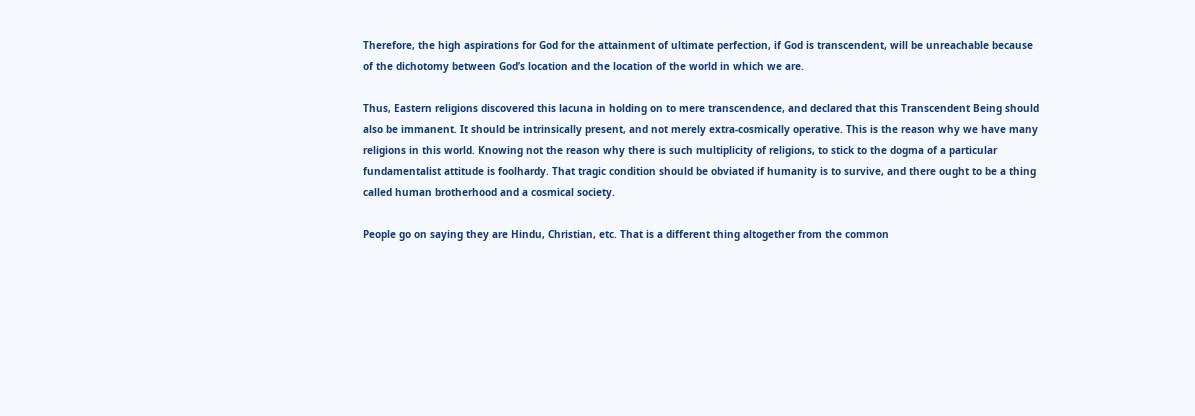Therefore, the high aspirations for God for the attainment of ultimate perfection, if God is transcendent, will be unreachable because of the dichotomy between God’s location and the location of the world in which we are.

Thus, Eastern religions discovered this lacuna in holding on to mere transcendence, and declared that this Transcendent Being should also be immanent. It should be intrinsically present, and not merely extra-cosmically operative. This is the reason why we have many religions in this world. Knowing not the reason why there is such multiplicity of religions, to stick to the dogma of a particular fundamentalist attitude is foolhardy. That tragic condition should be obviated if humanity is to survive, and there ought to be a thing called human brotherhood and a cosmical society.

People go on saying they are Hindu, Christian, etc. That is a different thing altogether from the common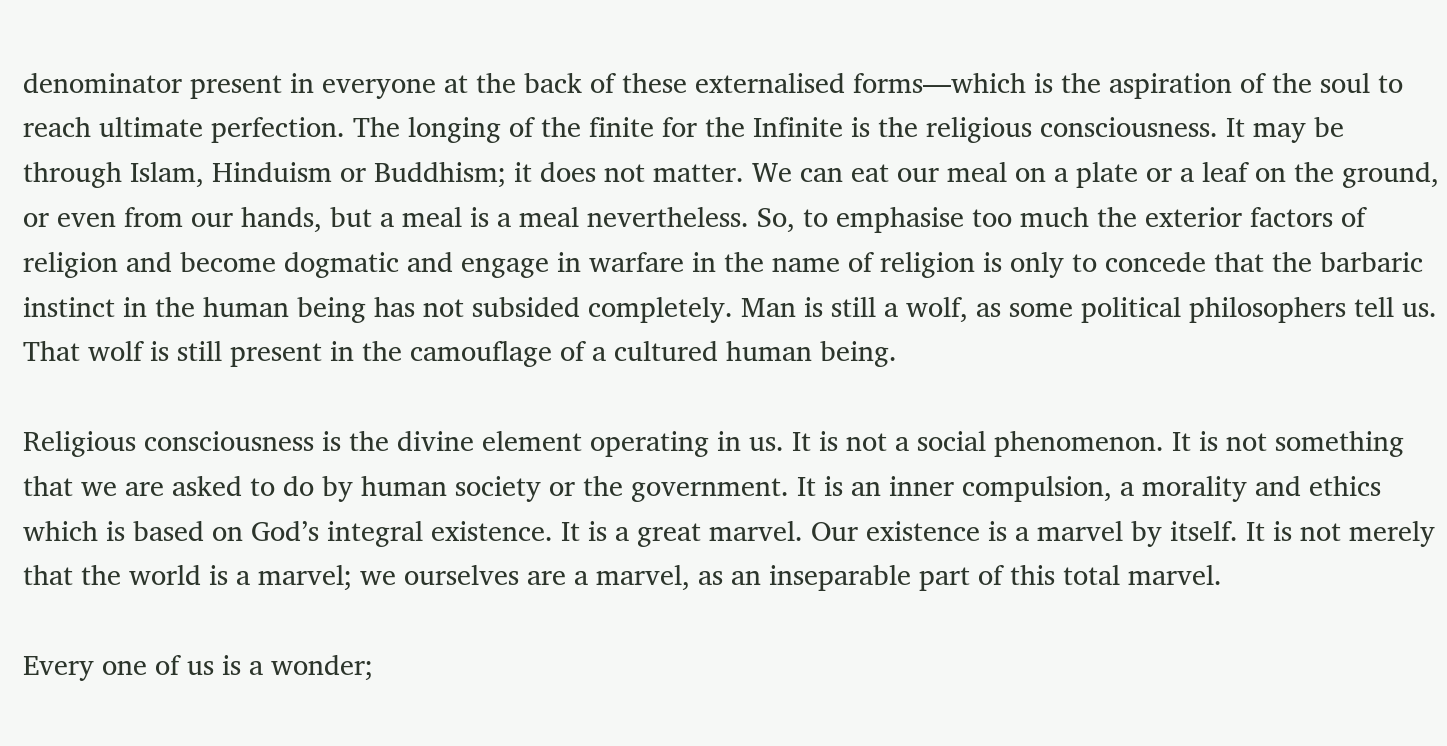denominator present in everyone at the back of these externalised forms—which is the aspiration of the soul to reach ultimate perfection. The longing of the finite for the Infinite is the religious consciousness. It may be through Islam, Hinduism or Buddhism; it does not matter. We can eat our meal on a plate or a leaf on the ground, or even from our hands, but a meal is a meal nevertheless. So, to emphasise too much the exterior factors of religion and become dogmatic and engage in warfare in the name of religion is only to concede that the barbaric instinct in the human being has not subsided completely. Man is still a wolf, as some political philosophers tell us. That wolf is still present in the camouflage of a cultured human being.

Religious consciousness is the divine element operating in us. It is not a social phenomenon. It is not something that we are asked to do by human society or the government. It is an inner compulsion, a morality and ethics which is based on God’s integral existence. It is a great marvel. Our existence is a marvel by itself. It is not merely that the world is a marvel; we ourselves are a marvel, as an inseparable part of this total marvel.

Every one of us is a wonder;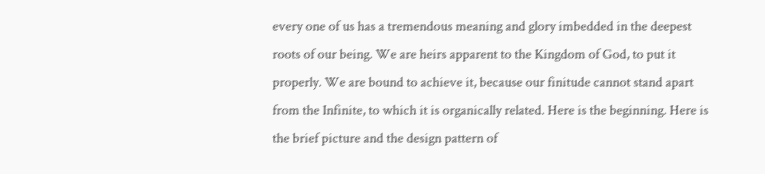every one of us has a tremendous meaning and glory imbedded in the deepest roots of our being. We are heirs apparent to the Kingdom of God, to put it properly. We are bound to achieve it, because our finitude cannot stand apart from the Infinite, to which it is organically related. Here is the beginning. Here is the brief picture and the design pattern of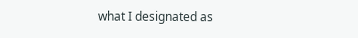what I designated as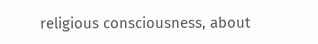religious consciousness, about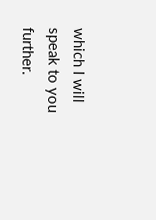which I will speak to you further.